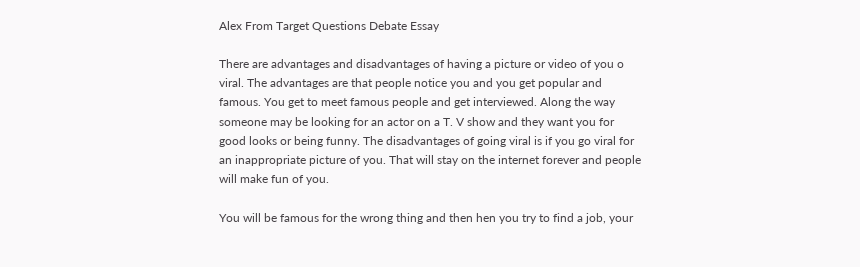Alex From Target Questions Debate Essay

There are advantages and disadvantages of having a picture or video of you o viral. The advantages are that people notice you and you get popular and famous. You get to meet famous people and get interviewed. Along the way someone may be looking for an actor on a T. V show and they want you for good looks or being funny. The disadvantages of going viral is if you go viral for an inappropriate picture of you. That will stay on the internet forever and people will make fun of you.

You will be famous for the wrong thing and then hen you try to find a job, your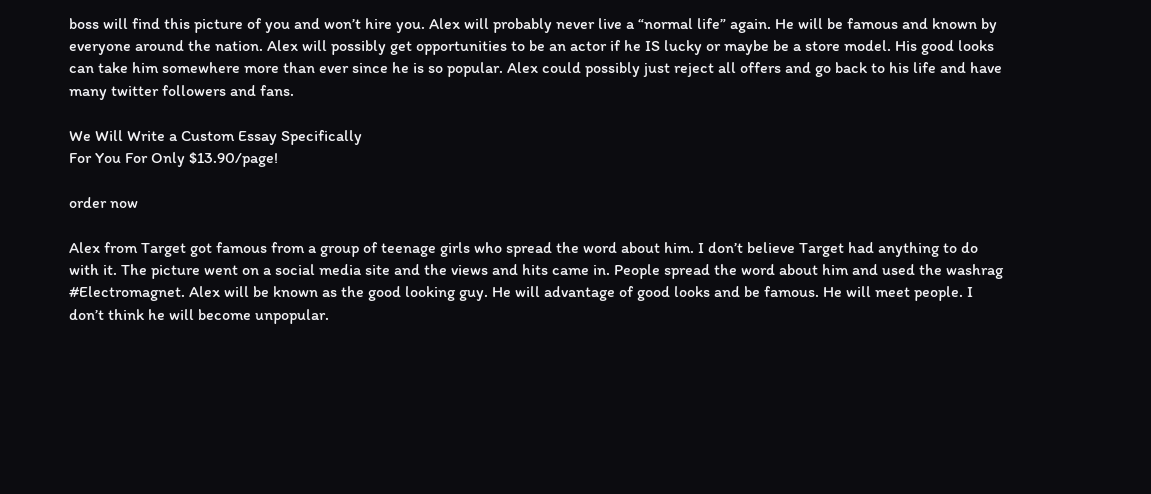boss will find this picture of you and won’t hire you. Alex will probably never live a “normal life” again. He will be famous and known by everyone around the nation. Alex will possibly get opportunities to be an actor if he IS lucky or maybe be a store model. His good looks can take him somewhere more than ever since he is so popular. Alex could possibly just reject all offers and go back to his life and have many twitter followers and fans.

We Will Write a Custom Essay Specifically
For You For Only $13.90/page!

order now

Alex from Target got famous from a group of teenage girls who spread the word about him. I don’t believe Target had anything to do with it. The picture went on a social media site and the views and hits came in. People spread the word about him and used the washrag #Electromagnet. Alex will be known as the good looking guy. He will advantage of good looks and be famous. He will meet people. I don’t think he will become unpopular.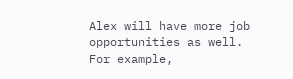Alex will have more job opportunities as well. For example,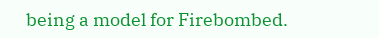being a model for Firebombed.